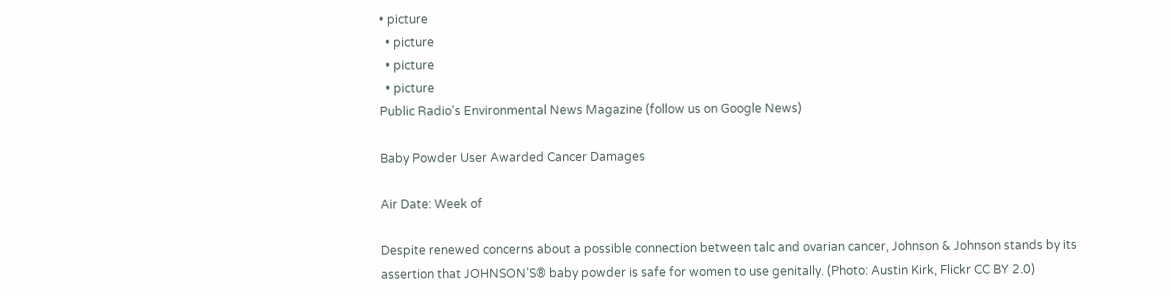• picture
  • picture
  • picture
  • picture
Public Radio's Environmental News Magazine (follow us on Google News)

Baby Powder User Awarded Cancer Damages

Air Date: Week of

Despite renewed concerns about a possible connection between talc and ovarian cancer, Johnson & Johnson stands by its assertion that JOHNSON’S® baby powder is safe for women to use genitally. (Photo: Austin Kirk, Flickr CC BY 2.0)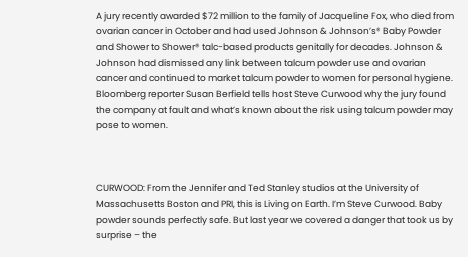A jury recently awarded $72 million to the family of Jacqueline Fox, who died from ovarian cancer in October and had used Johnson & Johnson’s® Baby Powder and Shower to Shower® talc-based products genitally for decades. Johnson & Johnson had dismissed any link between talcum powder use and ovarian cancer and continued to market talcum powder to women for personal hygiene. Bloomberg reporter Susan Berfield tells host Steve Curwood why the jury found the company at fault and what’s known about the risk using talcum powder may pose to women.



CURWOOD: From the Jennifer and Ted Stanley studios at the University of Massachusetts Boston and PRI, this is Living on Earth. I’m Steve Curwood. Baby powder sounds perfectly safe. But last year we covered a danger that took us by surprise – the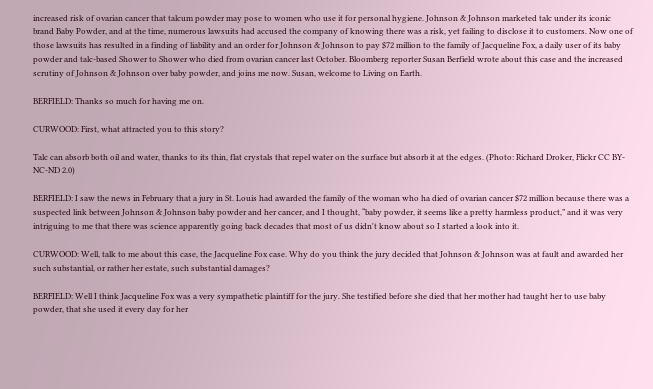increased risk of ovarian cancer that talcum powder may pose to women who use it for personal hygiene. Johnson & Johnson marketed talc under its iconic brand Baby Powder, and at the time, numerous lawsuits had accused the company of knowing there was a risk, yet failing to disclose it to customers. Now one of those lawsuits has resulted in a finding of liability and an order for Johnson & Johnson to pay $72 million to the family of Jacqueline Fox, a daily user of its baby powder and talc-based Shower to Shower who died from ovarian cancer last October. Bloomberg reporter Susan Berfield wrote about this case and the increased scrutiny of Johnson & Johnson over baby powder, and joins me now. Susan, welcome to Living on Earth.

BERFIELD: Thanks so much for having me on.

CURWOOD: First, what attracted you to this story?

Talc can absorb both oil and water, thanks to its thin, flat crystals that repel water on the surface but absorb it at the edges. (Photo: Richard Droker, Flickr CC BY-NC-ND 2.0)

BERFIELD: I saw the news in February that a jury in St. Louis had awarded the family of the woman who ha died of ovarian cancer $72 million because there was a suspected link between Johnson & Johnson baby powder and her cancer, and I thought, “baby powder, it seems like a pretty harmless product,” and it was very intriguing to me that there was science apparently going back decades that most of us didn't know about so I started a look into it.

CURWOOD: Well, talk to me about this case, the Jacqueline Fox case. Why do you think the jury decided that Johnson & Johnson was at fault and awarded her such substantial, or rather her estate, such substantial damages?

BERFIELD: Well I think Jacqueline Fox was a very sympathetic plaintiff for the jury. She testified before she died that her mother had taught her to use baby powder, that she used it every day for her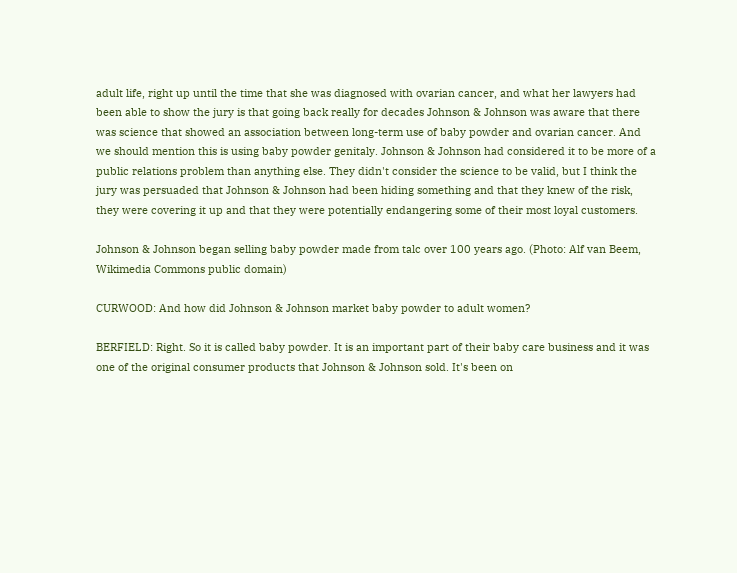adult life, right up until the time that she was diagnosed with ovarian cancer, and what her lawyers had been able to show the jury is that going back really for decades Johnson & Johnson was aware that there was science that showed an association between long-term use of baby powder and ovarian cancer. And we should mention this is using baby powder genitaly. Johnson & Johnson had considered it to be more of a public relations problem than anything else. They didn't consider the science to be valid, but I think the jury was persuaded that Johnson & Johnson had been hiding something and that they knew of the risk, they were covering it up and that they were potentially endangering some of their most loyal customers.

Johnson & Johnson began selling baby powder made from talc over 100 years ago. (Photo: Alf van Beem, Wikimedia Commons public domain)

CURWOOD: And how did Johnson & Johnson market baby powder to adult women?

BERFIELD: Right. So it is called baby powder. It is an important part of their baby care business and it was one of the original consumer products that Johnson & Johnson sold. It's been on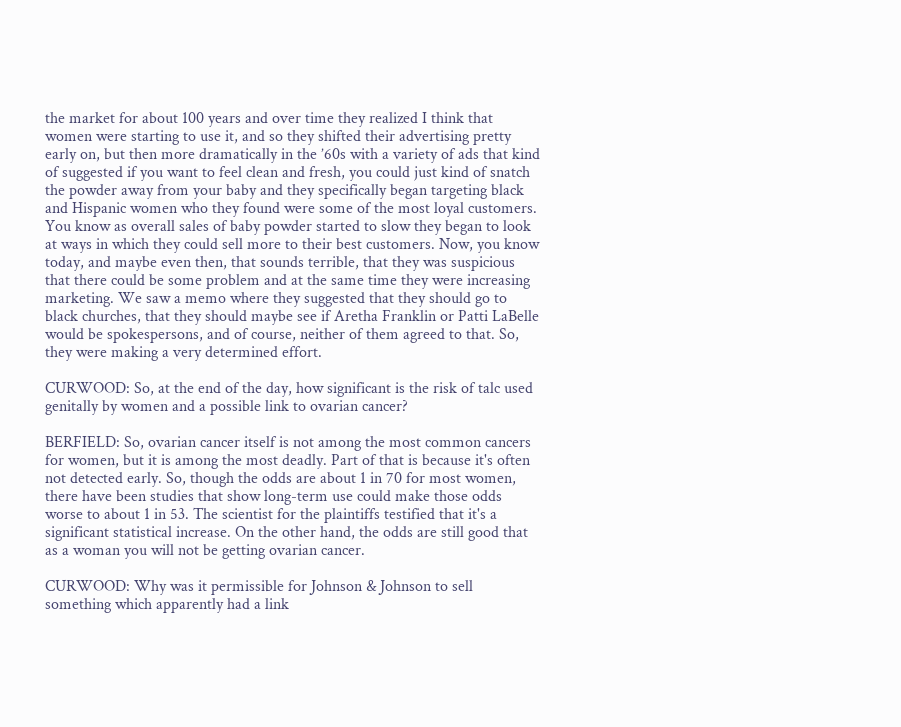the market for about 100 years and over time they realized I think that women were starting to use it, and so they shifted their advertising pretty early on, but then more dramatically in the ’60s with a variety of ads that kind of suggested if you want to feel clean and fresh, you could just kind of snatch the powder away from your baby and they specifically began targeting black and Hispanic women who they found were some of the most loyal customers. You know as overall sales of baby powder started to slow they began to look at ways in which they could sell more to their best customers. Now, you know today, and maybe even then, that sounds terrible, that they was suspicious that there could be some problem and at the same time they were increasing marketing. We saw a memo where they suggested that they should go to black churches, that they should maybe see if Aretha Franklin or Patti LaBelle would be spokespersons, and of course, neither of them agreed to that. So, they were making a very determined effort.

CURWOOD: So, at the end of the day, how significant is the risk of talc used genitally by women and a possible link to ovarian cancer?

BERFIELD: So, ovarian cancer itself is not among the most common cancers for women, but it is among the most deadly. Part of that is because it's often not detected early. So, though the odds are about 1 in 70 for most women, there have been studies that show long-term use could make those odds worse to about 1 in 53. The scientist for the plaintiffs testified that it's a significant statistical increase. On the other hand, the odds are still good that as a woman you will not be getting ovarian cancer.

CURWOOD: Why was it permissible for Johnson & Johnson to sell something which apparently had a link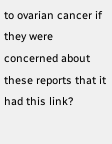to ovarian cancer if they were concerned about these reports that it had this link?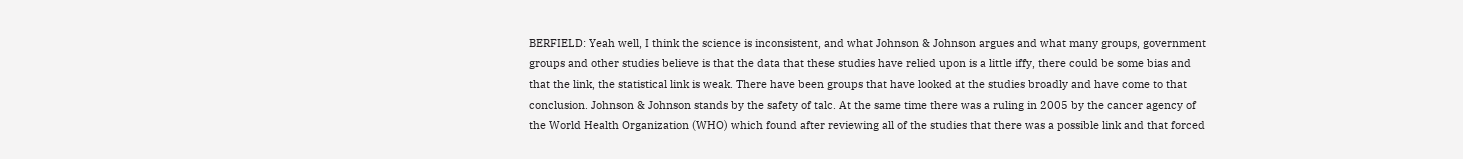BERFIELD: Yeah well, I think the science is inconsistent, and what Johnson & Johnson argues and what many groups, government groups and other studies believe is that the data that these studies have relied upon is a little iffy, there could be some bias and that the link, the statistical link is weak. There have been groups that have looked at the studies broadly and have come to that conclusion. Johnson & Johnson stands by the safety of talc. At the same time there was a ruling in 2005 by the cancer agency of the World Health Organization (WHO) which found after reviewing all of the studies that there was a possible link and that forced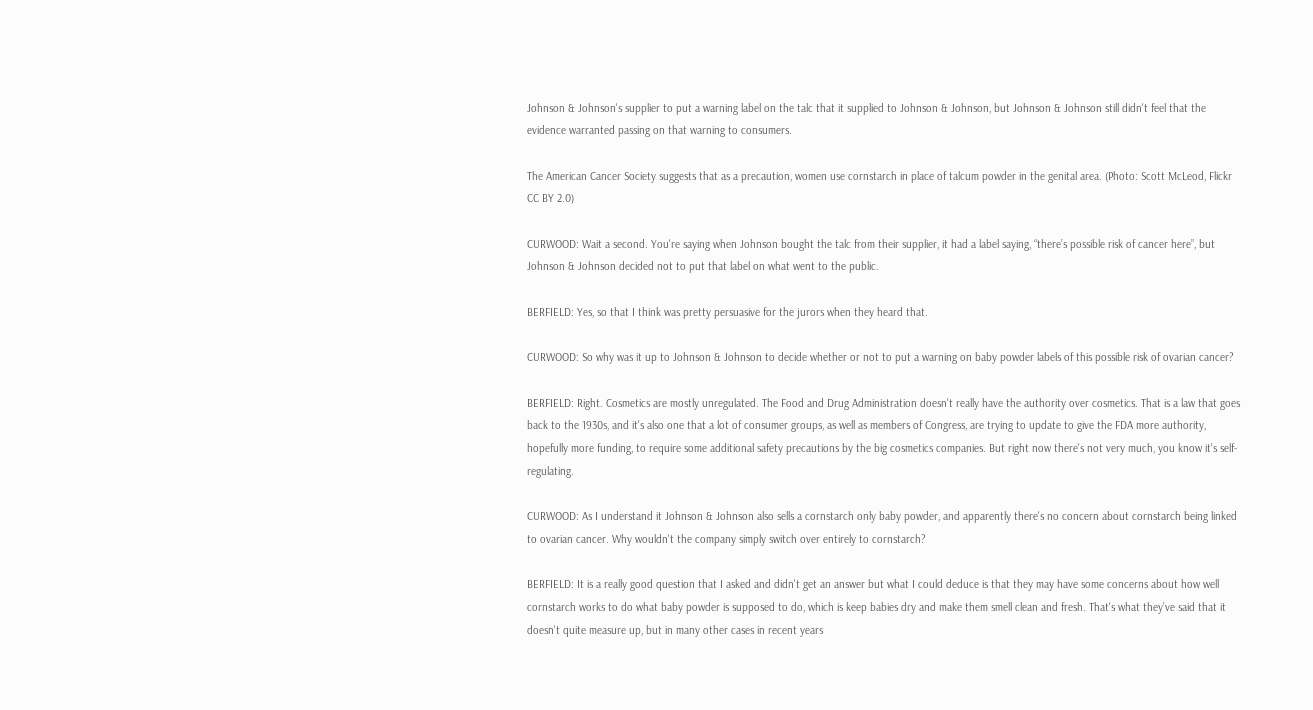Johnson & Johnson's supplier to put a warning label on the talc that it supplied to Johnson & Johnson, but Johnson & Johnson still didn't feel that the evidence warranted passing on that warning to consumers.

The American Cancer Society suggests that as a precaution, women use cornstarch in place of talcum powder in the genital area. (Photo: Scott McLeod, Flickr CC BY 2.0)

CURWOOD: Wait a second. You're saying when Johnson bought the talc from their supplier, it had a label saying, “there’s possible risk of cancer here”, but Johnson & Johnson decided not to put that label on what went to the public.

BERFIELD: Yes, so that I think was pretty persuasive for the jurors when they heard that.

CURWOOD: So why was it up to Johnson & Johnson to decide whether or not to put a warning on baby powder labels of this possible risk of ovarian cancer?

BERFIELD: Right. Cosmetics are mostly unregulated. The Food and Drug Administration doesn't really have the authority over cosmetics. That is a law that goes back to the 1930s, and it's also one that a lot of consumer groups, as well as members of Congress, are trying to update to give the FDA more authority, hopefully more funding, to require some additional safety precautions by the big cosmetics companies. But right now there's not very much, you know it's self-regulating.

CURWOOD: As I understand it Johnson & Johnson also sells a cornstarch only baby powder, and apparently there's no concern about cornstarch being linked to ovarian cancer. Why wouldn't the company simply switch over entirely to cornstarch?

BERFIELD: It is a really good question that I asked and didn't get an answer but what I could deduce is that they may have some concerns about how well cornstarch works to do what baby powder is supposed to do, which is keep babies dry and make them smell clean and fresh. That's what they’ve said that it doesn't quite measure up, but in many other cases in recent years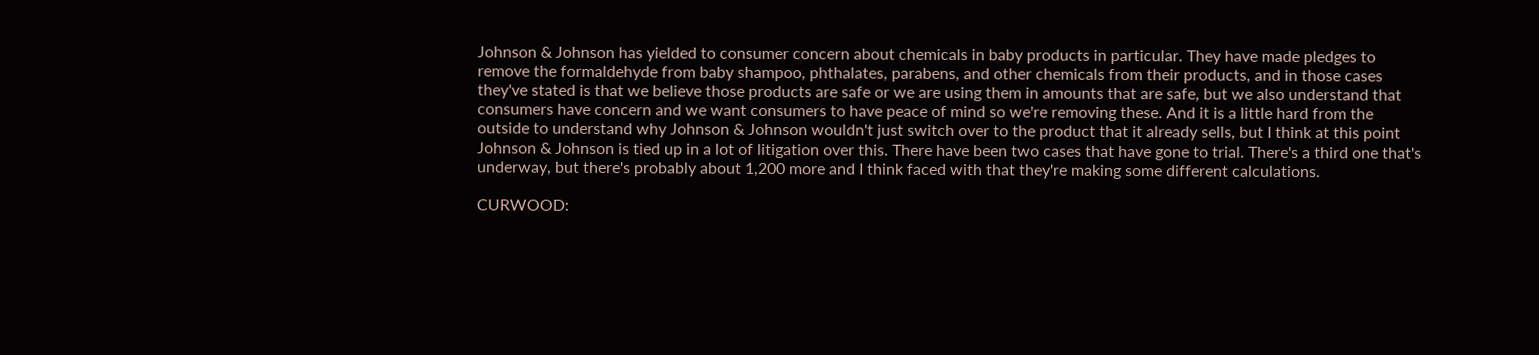Johnson & Johnson has yielded to consumer concern about chemicals in baby products in particular. They have made pledges to remove the formaldehyde from baby shampoo, phthalates, parabens, and other chemicals from their products, and in those cases they've stated is that we believe those products are safe or we are using them in amounts that are safe, but we also understand that consumers have concern and we want consumers to have peace of mind so we're removing these. And it is a little hard from the outside to understand why Johnson & Johnson wouldn't just switch over to the product that it already sells, but I think at this point Johnson & Johnson is tied up in a lot of litigation over this. There have been two cases that have gone to trial. There's a third one that's underway, but there's probably about 1,200 more and I think faced with that they're making some different calculations.

CURWOOD: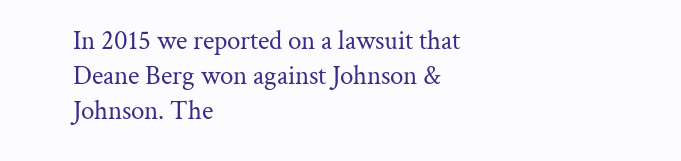In 2015 we reported on a lawsuit that Deane Berg won against Johnson & Johnson. The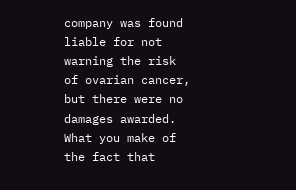company was found liable for not warning the risk of ovarian cancer, but there were no damages awarded. What you make of the fact that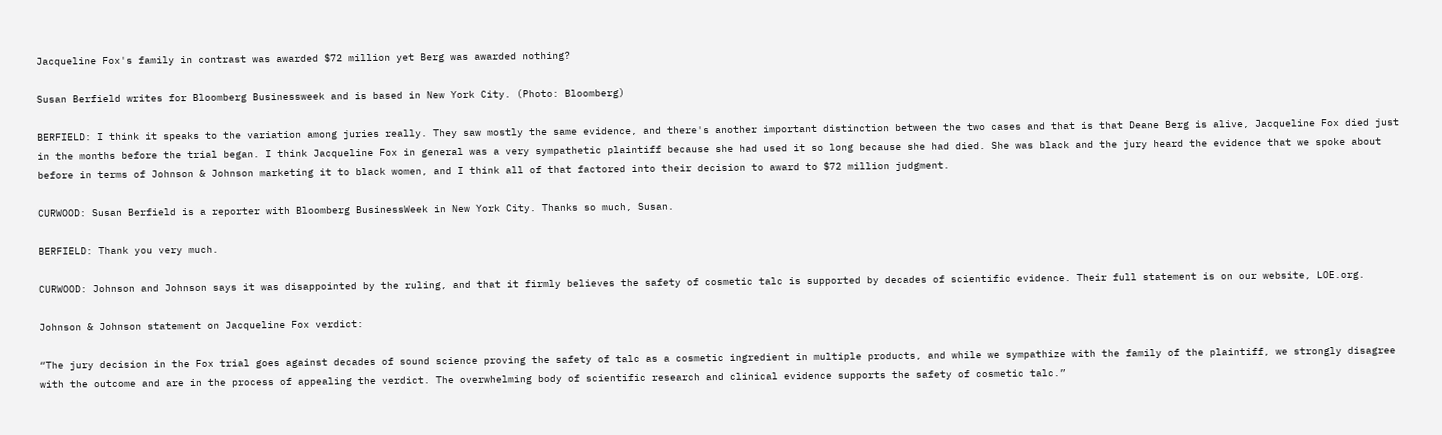Jacqueline Fox's family in contrast was awarded $72 million yet Berg was awarded nothing?

Susan Berfield writes for Bloomberg Businessweek and is based in New York City. (Photo: Bloomberg)

BERFIELD: I think it speaks to the variation among juries really. They saw mostly the same evidence, and there's another important distinction between the two cases and that is that Deane Berg is alive, Jacqueline Fox died just in the months before the trial began. I think Jacqueline Fox in general was a very sympathetic plaintiff because she had used it so long because she had died. She was black and the jury heard the evidence that we spoke about before in terms of Johnson & Johnson marketing it to black women, and I think all of that factored into their decision to award to $72 million judgment.

CURWOOD: Susan Berfield is a reporter with Bloomberg BusinessWeek in New York City. Thanks so much, Susan.

BERFIELD: Thank you very much.

CURWOOD: Johnson and Johnson says it was disappointed by the ruling, and that it firmly believes the safety of cosmetic talc is supported by decades of scientific evidence. Their full statement is on our website, LOE.org.

Johnson & Johnson statement on Jacqueline Fox verdict:

“The jury decision in the Fox trial goes against decades of sound science proving the safety of talc as a cosmetic ingredient in multiple products, and while we sympathize with the family of the plaintiff, we strongly disagree with the outcome and are in the process of appealing the verdict. The overwhelming body of scientific research and clinical evidence supports the safety of cosmetic talc.”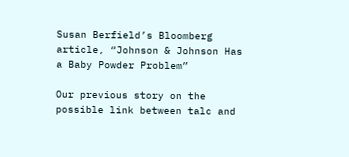Susan Berfield’s Bloomberg article, “Johnson & Johnson Has a Baby Powder Problem”

Our previous story on the possible link between talc and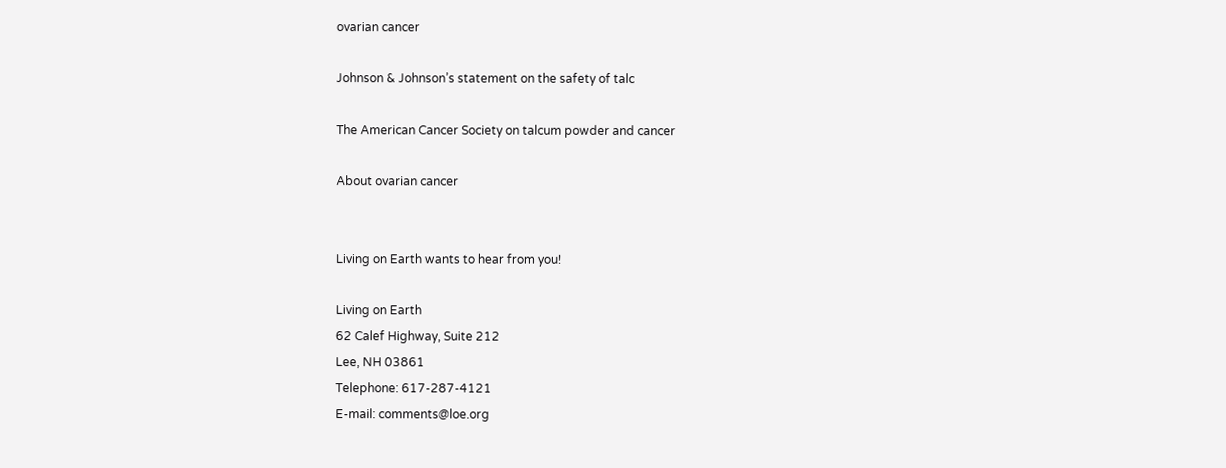ovarian cancer

Johnson & Johnson’s statement on the safety of talc

The American Cancer Society on talcum powder and cancer

About ovarian cancer


Living on Earth wants to hear from you!

Living on Earth
62 Calef Highway, Suite 212
Lee, NH 03861
Telephone: 617-287-4121
E-mail: comments@loe.org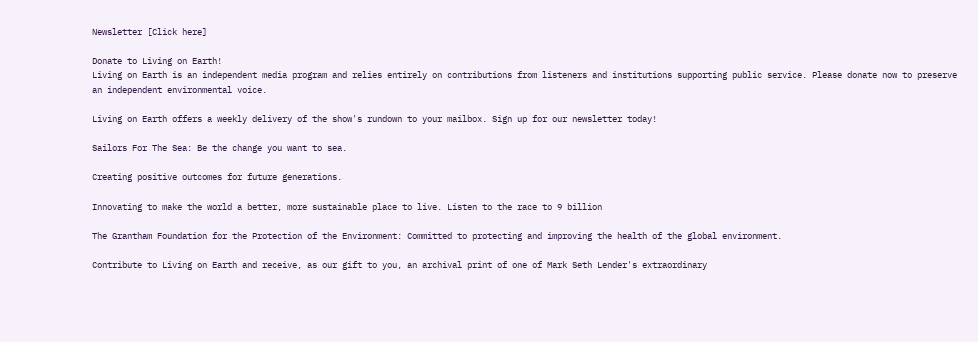Newsletter [Click here]

Donate to Living on Earth!
Living on Earth is an independent media program and relies entirely on contributions from listeners and institutions supporting public service. Please donate now to preserve an independent environmental voice.

Living on Earth offers a weekly delivery of the show's rundown to your mailbox. Sign up for our newsletter today!

Sailors For The Sea: Be the change you want to sea.

Creating positive outcomes for future generations.

Innovating to make the world a better, more sustainable place to live. Listen to the race to 9 billion

The Grantham Foundation for the Protection of the Environment: Committed to protecting and improving the health of the global environment.

Contribute to Living on Earth and receive, as our gift to you, an archival print of one of Mark Seth Lender's extraordinary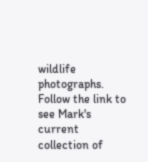wildlife photographs. Follow the link to see Mark's current collection of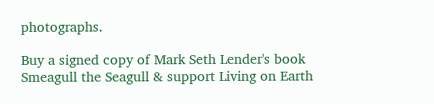photographs.

Buy a signed copy of Mark Seth Lender's book Smeagull the Seagull & support Living on Earth